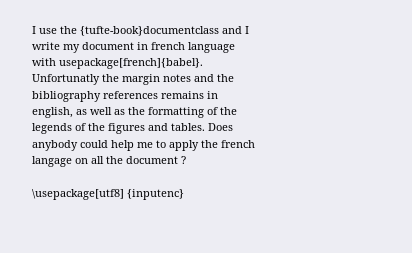I use the {tufte-book}documentclass and I write my document in french language with usepackage[french]{babel}. Unfortunatly the margin notes and the bibliography references remains in english, as well as the formatting of the legends of the figures and tables. Does anybody could help me to apply the french langage on all the document ?

\usepackage[utf8] {inputenc}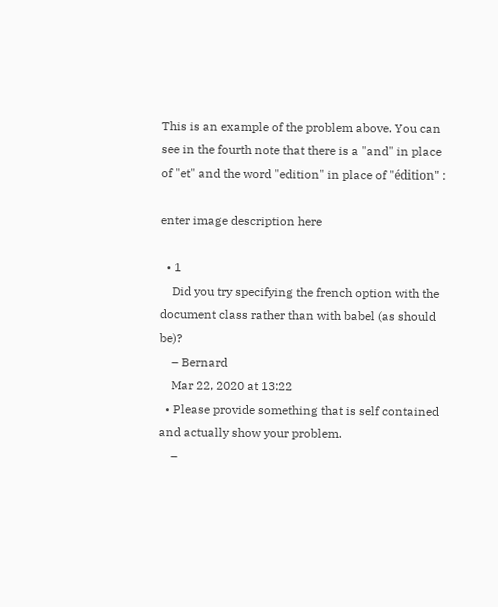This is an example of the problem above. You can see in the fourth note that there is a "and" in place of "et" and the word "edition" in place of "édition" :

enter image description here

  • 1
    Did you try specifying the french option with the document class rather than with babel (as should be)?
    – Bernard
    Mar 22, 2020 at 13:22
  • Please provide something that is self contained and actually show your problem.
    –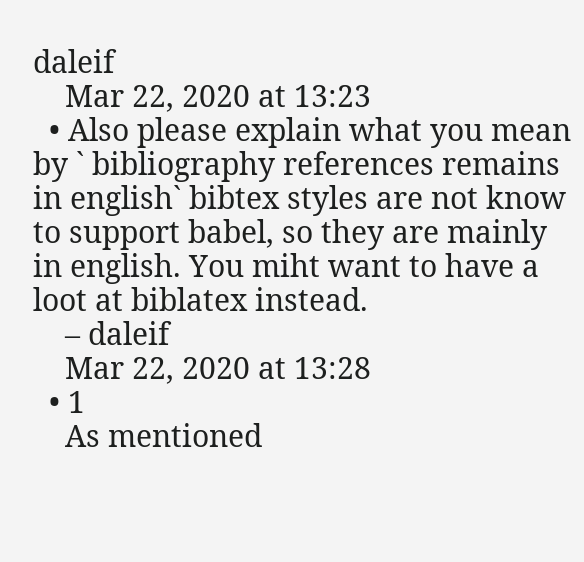daleif
    Mar 22, 2020 at 13:23
  • Also please explain what you mean by ` bibliography references remains in english` bibtex styles are not know to support babel, so they are mainly in english. You miht want to have a loot at biblatex instead.
    – daleif
    Mar 22, 2020 at 13:28
  • 1
    As mentioned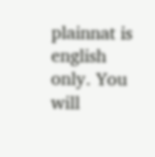plainnat is english only. You will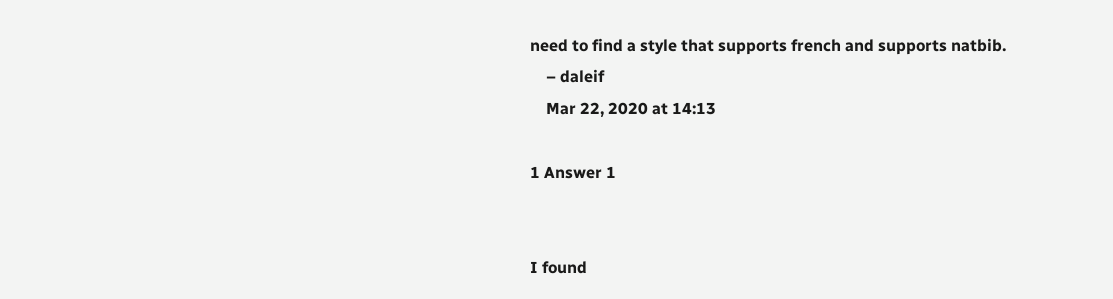need to find a style that supports french and supports natbib.
    – daleif
    Mar 22, 2020 at 14:13

1 Answer 1


I found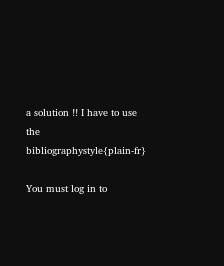a solution !! I have to use the bibliographystyle{plain-fr}

You must log in to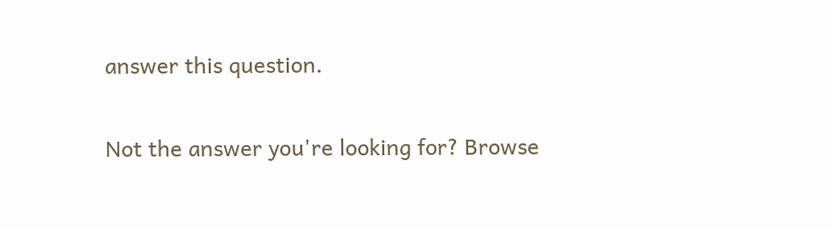answer this question.

Not the answer you're looking for? Browse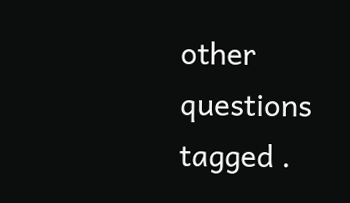other questions tagged .